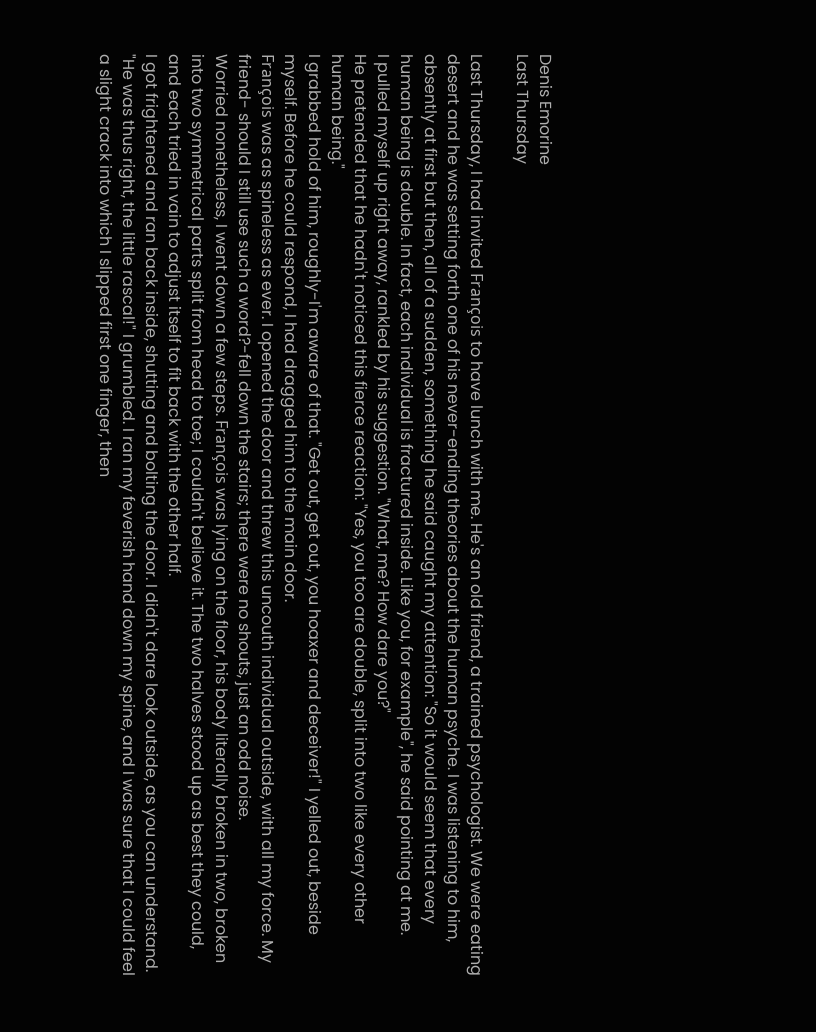Denis Emorine
Last Thursday

Last Thursday, I had invited François to have lunch with me. He's an old friend, a trained psychologist. We were eating desert and he was setting forth one of his never-ending theories about the human psyche. I was listening to him, absently at first but then, all of a sudden, something he said caught my attention: "So it would seem that every human being is double. In fact, each individual is fractured inside. Like you, for example", he said pointing at me.
I pulled myself up right away, rankled by his suggestion. "What, me? How dare you?"
He pretended that he hadn't noticed this fierce reaction: "Yes, you too are double, split into two like every other human being."
I grabbed hold of him, roughly-I'm aware of that. "Get out, get out, you hoaxer and deceiver!" I yelled out, beside myself. Before he could respond, I had dragged him to the main door.
François was as spineless as ever. I opened the door and threw this uncouth individual outside, with all my force. My friend- should I still use such a word?-fell down the stairs; there were no shouts, just an odd noise.
Worried nonetheless, I went down a few steps. François was lying on the floor, his body literally broken in two, broken into two symmetrical parts split from head to toe; I couldn't believe it. The two halves stood up as best they could, and each tried in vain to adjust itself to fit back with the other half.
I got frightened and ran back inside, shutting and bolting the door. I didn't dare look outside, as you can understand.
"He was thus right, the little rascal!" I grumbled. I ran my feverish hand down my spine, and I was sure that I could feel a slight crack into which I slipped first one finger, then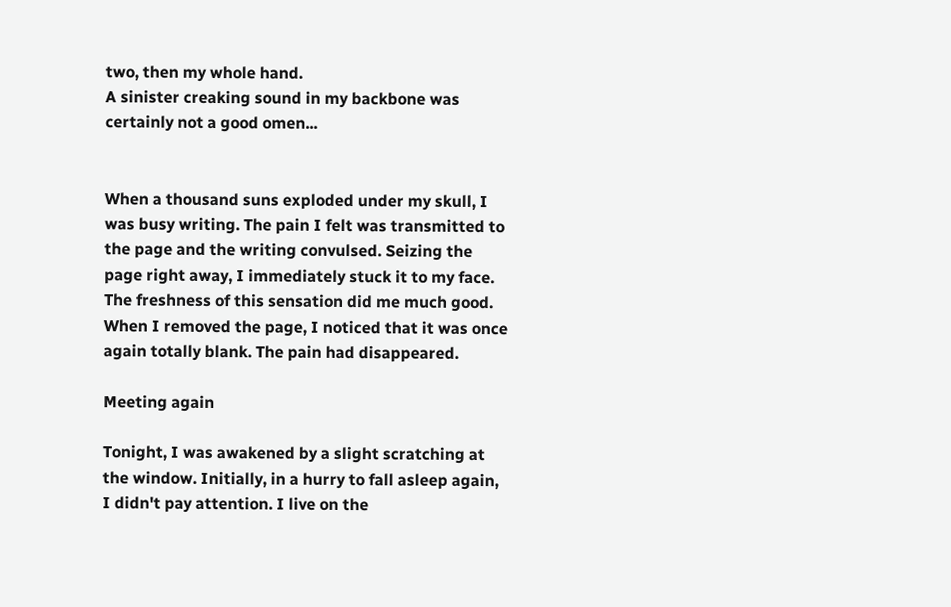two, then my whole hand.
A sinister creaking sound in my backbone was certainly not a good omen...


When a thousand suns exploded under my skull, I was busy writing. The pain I felt was transmitted to the page and the writing convulsed. Seizing the page right away, I immediately stuck it to my face. The freshness of this sensation did me much good. When I removed the page, I noticed that it was once again totally blank. The pain had disappeared.

Meeting again

Tonight, I was awakened by a slight scratching at the window. Initially, in a hurry to fall asleep again, I didn't pay attention. I live on the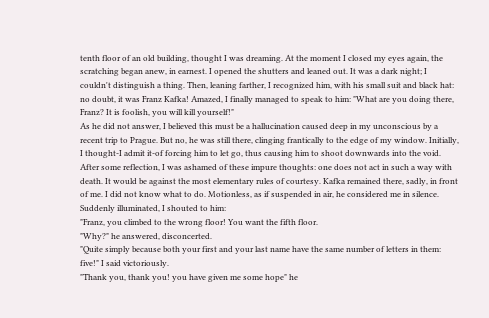tenth floor of an old building, thought I was dreaming. At the moment I closed my eyes again, the scratching began anew, in earnest. I opened the shutters and leaned out. It was a dark night; I couldn't distinguish a thing. Then, leaning farther, I recognized him, with his small suit and black hat: no doubt, it was Franz Kafka! Amazed, I finally managed to speak to him: "What are you doing there, Franz? It is foolish, you will kill yourself!"
As he did not answer, I believed this must be a hallucination caused deep in my unconscious by a recent trip to Prague. But no, he was still there, clinging frantically to the edge of my window. Initially, I thought-I admit it-of forcing him to let go, thus causing him to shoot downwards into the void. After some reflection, I was ashamed of these impure thoughts: one does not act in such a way with death. It would be against the most elementary rules of courtesy. Kafka remained there, sadly, in front of me. I did not know what to do. Motionless, as if suspended in air, he considered me in silence. Suddenly illuminated, I shouted to him:
"Franz, you climbed to the wrong floor! You want the fifth floor.
"Why?" he answered, disconcerted.
"Quite simply because both your first and your last name have the same number of letters in them: five!" I said victoriously.
"Thank you, thank you! you have given me some hope" he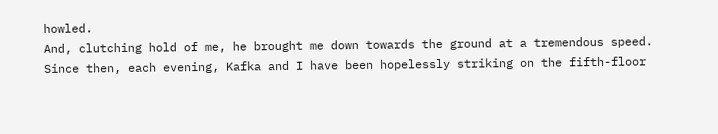howled.
And, clutching hold of me, he brought me down towards the ground at a tremendous speed.
Since then, each evening, Kafka and I have been hopelessly striking on the fifth-floor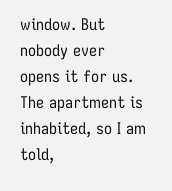window. But nobody ever opens it for us. The apartment is inhabited, so I am told,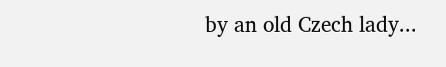by an old Czech lady...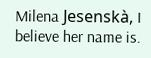Milena Jesenskà, I believe her name is.